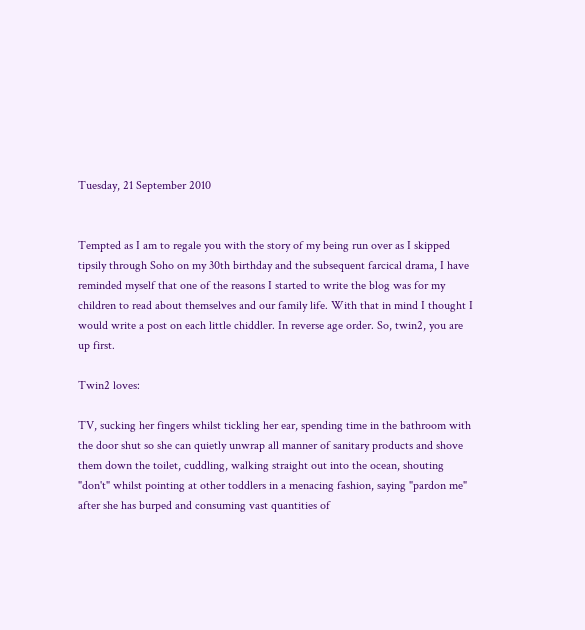Tuesday, 21 September 2010


Tempted as I am to regale you with the story of my being run over as I skipped tipsily through Soho on my 30th birthday and the subsequent farcical drama, I have reminded myself that one of the reasons I started to write the blog was for my children to read about themselves and our family life. With that in mind I thought I would write a post on each little chiddler. In reverse age order. So, twin2, you are up first.

Twin2 loves:

TV, sucking her fingers whilst tickling her ear, spending time in the bathroom with the door shut so she can quietly unwrap all manner of sanitary products and shove them down the toilet, cuddling, walking straight out into the ocean, shouting "don't" whilst pointing at other toddlers in a menacing fashion, saying "pardon me" after she has burped and consuming vast quantities of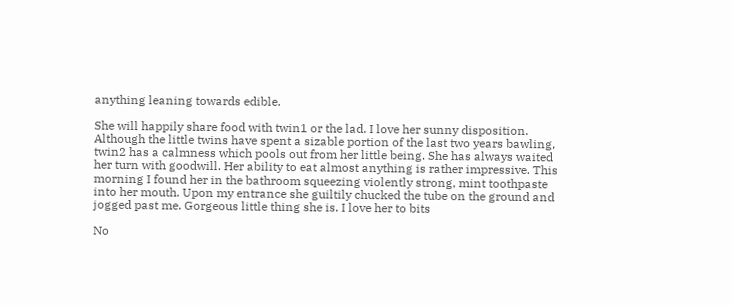anything leaning towards edible.

She will happily share food with twin1 or the lad. I love her sunny disposition. Although the little twins have spent a sizable portion of the last two years bawling, twin2 has a calmness which pools out from her little being. She has always waited her turn with goodwill. Her ability to eat almost anything is rather impressive. This morning I found her in the bathroom squeezing violently strong, mint toothpaste into her mouth. Upon my entrance she guiltily chucked the tube on the ground and jogged past me. Gorgeous little thing she is. I love her to bits

No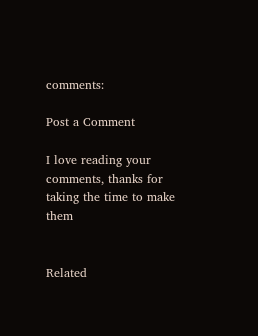comments:

Post a Comment

I love reading your comments, thanks for taking the time to make them


Related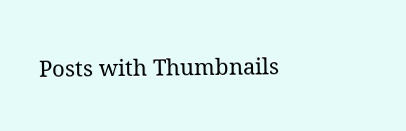Posts with Thumbnails